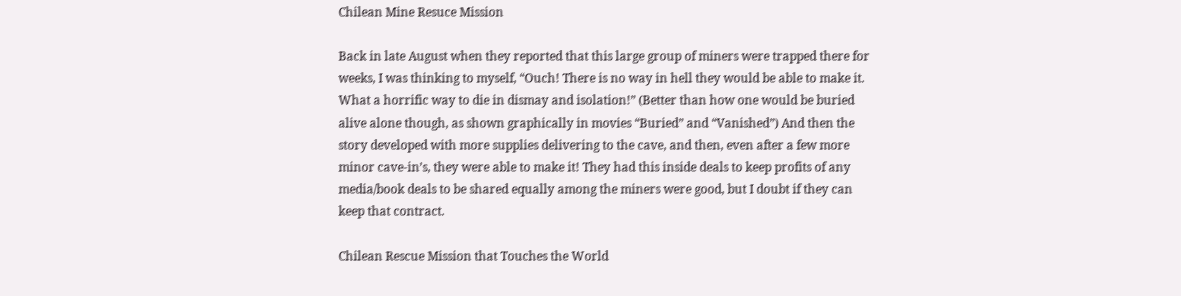Chilean Mine Resuce Mission

Back in late August when they reported that this large group of miners were trapped there for weeks, I was thinking to myself, “Ouch! There is no way in hell they would be able to make it. What a horrific way to die in dismay and isolation!” (Better than how one would be buried alive alone though, as shown graphically in movies “Buried” and “Vanished”) And then the story developed with more supplies delivering to the cave, and then, even after a few more minor cave-in’s, they were able to make it! They had this inside deals to keep profits of any media/book deals to be shared equally among the miners were good, but I doubt if they can keep that contract.

Chilean Rescue Mission that Touches the World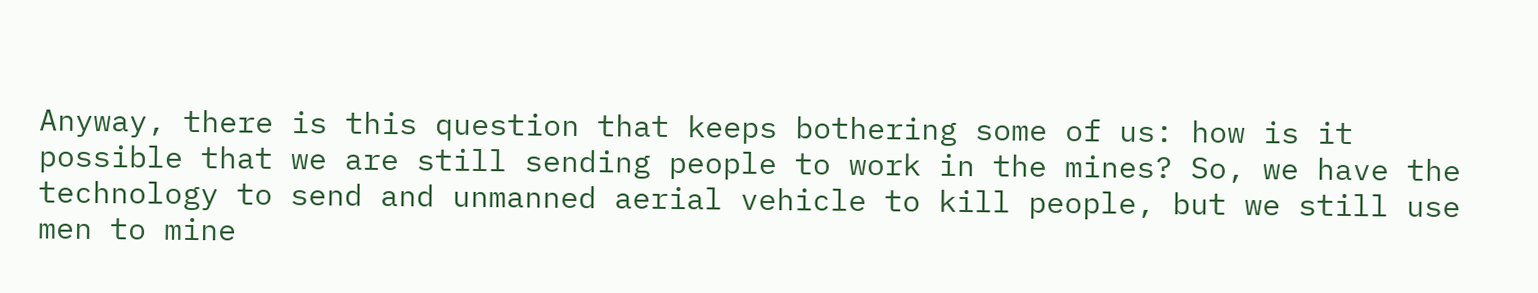Anyway, there is this question that keeps bothering some of us: how is it possible that we are still sending people to work in the mines? So, we have the technology to send and unmanned aerial vehicle to kill people, but we still use men to mine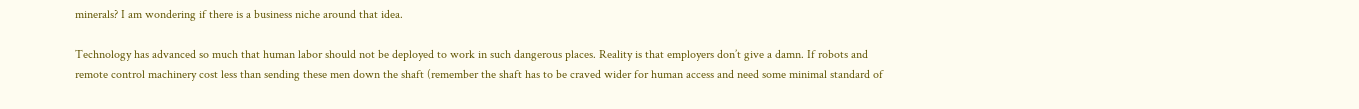minerals? I am wondering if there is a business niche around that idea.

Technology has advanced so much that human labor should not be deployed to work in such dangerous places. Reality is that employers don’t give a damn. If robots and remote control machinery cost less than sending these men down the shaft (remember the shaft has to be craved wider for human access and need some minimal standard of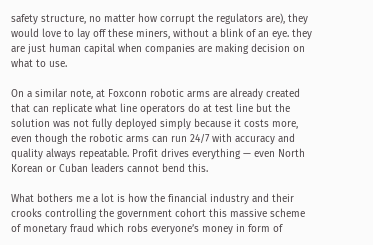safety structure, no matter how corrupt the regulators are), they would love to lay off these miners, without a blink of an eye. they are just human capital when companies are making decision on what to use.

On a similar note, at Foxconn robotic arms are already created that can replicate what line operators do at test line but the solution was not fully deployed simply because it costs more, even though the robotic arms can run 24/7 with accuracy and quality always repeatable. Profit drives everything — even North Korean or Cuban leaders cannot bend this.

What bothers me a lot is how the financial industry and their crooks controlling the government cohort this massive scheme of monetary fraud which robs everyone’s money in form of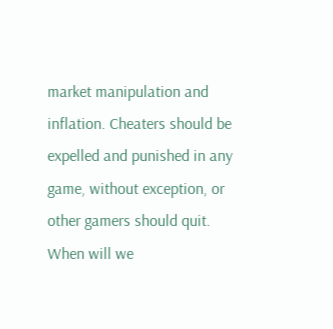market manipulation and inflation. Cheaters should be expelled and punished in any game, without exception, or other gamers should quit. When will we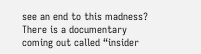see an end to this madness? There is a documentary coming out called “insider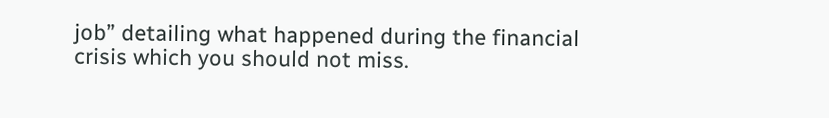job” detailing what happened during the financial crisis which you should not miss.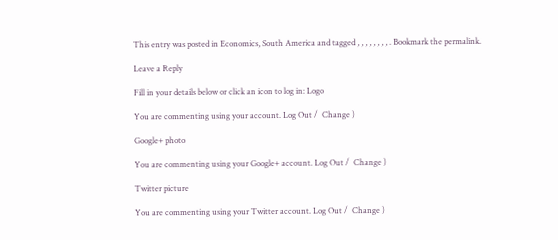This entry was posted in Economics, South America and tagged , , , , , , , , . Bookmark the permalink.

Leave a Reply

Fill in your details below or click an icon to log in: Logo

You are commenting using your account. Log Out /  Change )

Google+ photo

You are commenting using your Google+ account. Log Out /  Change )

Twitter picture

You are commenting using your Twitter account. Log Out /  Change )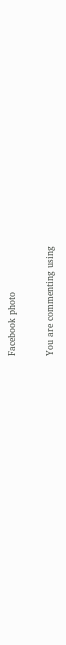Facebook photo

You are commenting using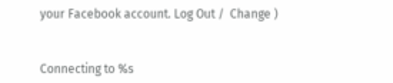your Facebook account. Log Out /  Change )


Connecting to %s